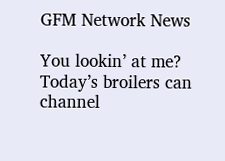GFM Network News

You lookin’ at me? Today’s broilers can channel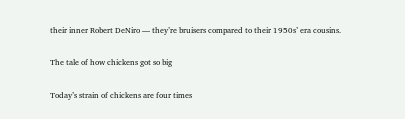their inner Robert DeNiro — they’re bruisers compared to their 1950s’ era cousins.

The tale of how chickens got so big

Today’s strain of chickens are four times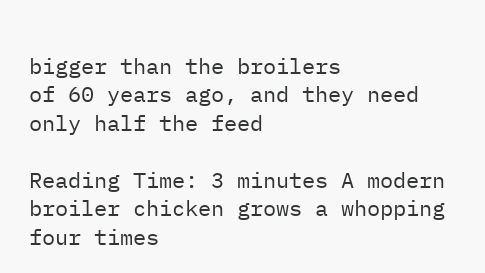bigger than the broilers
of 60 years ago, and they need only half the feed

Reading Time: 3 minutes A modern broiler chicken grows a whopping four times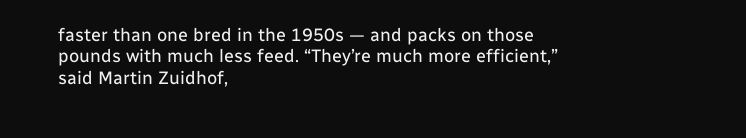faster than one bred in the 1950s — and packs on those pounds with much less feed. “They’re much more efficient,” said Martin Zuidhof,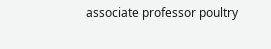associate professor poultry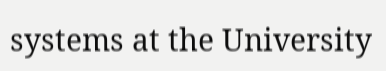systems at the University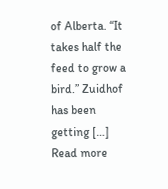of Alberta. “It takes half the feed to grow a bird.” Zuidhof has been getting […] Read more